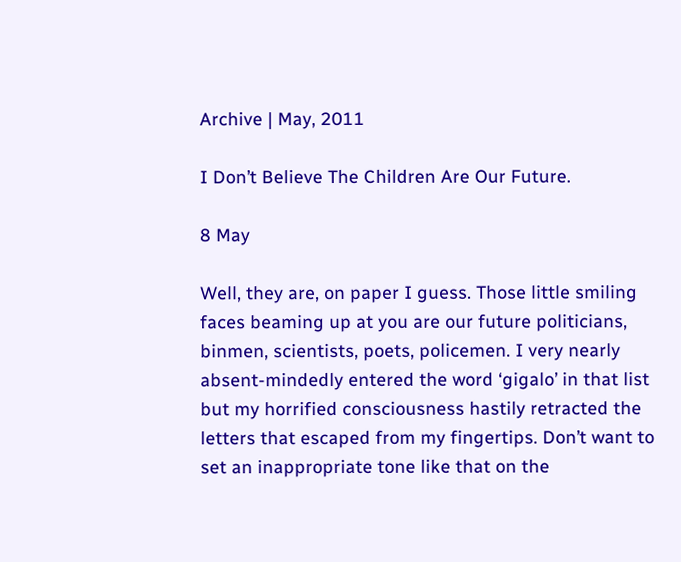Archive | May, 2011

I Don’t Believe The Children Are Our Future.

8 May

Well, they are, on paper I guess. Those little smiling faces beaming up at you are our future politicians, binmen, scientists, poets, policemen. I very nearly absent-mindedly entered the word ‘gigalo’ in that list but my horrified consciousness hastily retracted the letters that escaped from my fingertips. Don’t want to set an inappropriate tone like that on the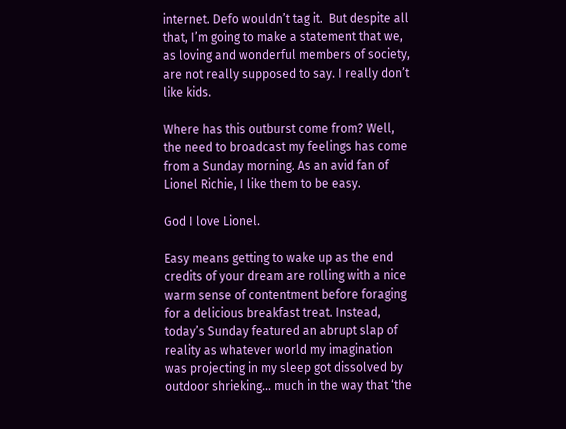internet. Defo wouldn’t tag it.  But despite all that, I’m going to make a statement that we, as loving and wonderful members of society, are not really supposed to say. I really don’t like kids.

Where has this outburst come from? Well, the need to broadcast my feelings has come from a Sunday morning. As an avid fan of Lionel Richie, I like them to be easy.

God I love Lionel.

Easy means getting to wake up as the end credits of your dream are rolling with a nice warm sense of contentment before foraging for a delicious breakfast treat. Instead, today’s Sunday featured an abrupt slap of reality as whatever world my imagination was projecting in my sleep got dissolved by outdoor shrieking… much in the way that ‘the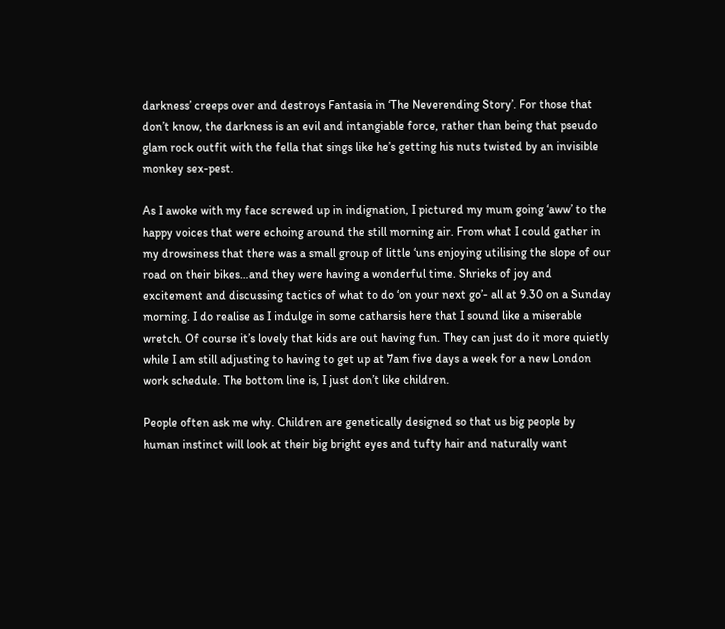darkness’ creeps over and destroys Fantasia in ‘The Neverending Story’. For those that don’t know, the darkness is an evil and intangiable force, rather than being that pseudo glam rock outfit with the fella that sings like he’s getting his nuts twisted by an invisible monkey sex-pest.

As I awoke with my face screwed up in indignation, I pictured my mum going ‘aww’ to the happy voices that were echoing around the still morning air. From what I could gather in my drowsiness that there was a small group of little ‘uns enjoying utilising the slope of our road on their bikes…and they were having a wonderful time. Shrieks of joy and excitement and discussing tactics of what to do ‘on your next go’- all at 9.30 on a Sunday morning. I do realise as I indulge in some catharsis here that I sound like a miserable wretch. Of course it’s lovely that kids are out having fun. They can just do it more quietly while I am still adjusting to having to get up at 7am five days a week for a new London work schedule. The bottom line is, I just don’t like children.

People often ask me why. Children are genetically designed so that us big people by human instinct will look at their big bright eyes and tufty hair and naturally want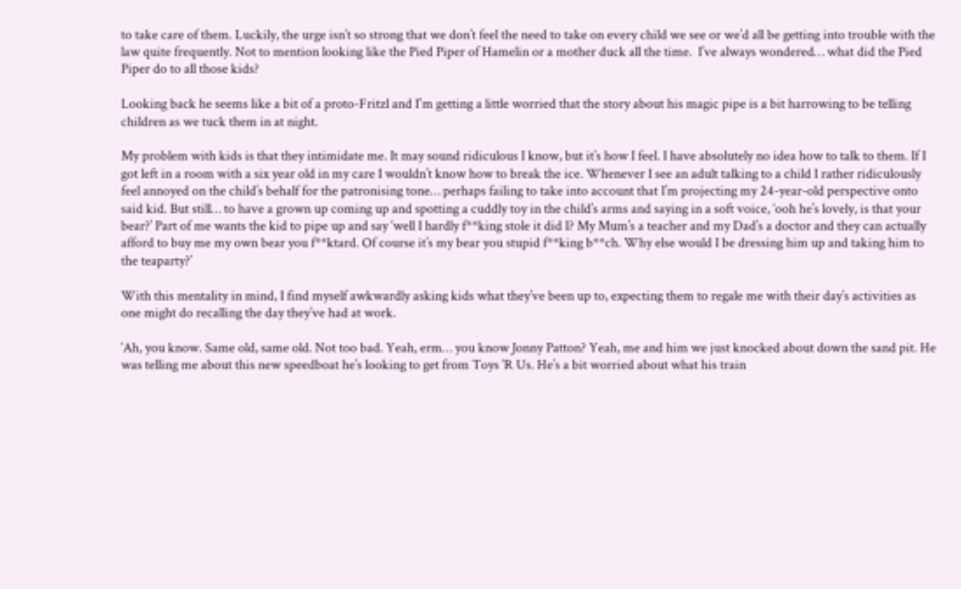to take care of them. Luckily, the urge isn’t so strong that we don’t feel the need to take on every child we see or we’d all be getting into trouble with the law quite frequently. Not to mention looking like the Pied Piper of Hamelin or a mother duck all the time.  I’ve always wondered… what did the Pied Piper do to all those kids?

Looking back he seems like a bit of a proto-Fritzl and I'm getting a little worried that the story about his magic pipe is a bit harrowing to be telling children as we tuck them in at night.

My problem with kids is that they intimidate me. It may sound ridiculous I know, but it’s how I feel. I have absolutely no idea how to talk to them. If I got left in a room with a six year old in my care I wouldn’t know how to break the ice. Whenever I see an adult talking to a child I rather ridiculously feel annoyed on the child’s behalf for the patronising tone… perhaps failing to take into account that I’m projecting my 24-year-old perspective onto said kid. But still… to have a grown up coming up and spotting a cuddly toy in the child’s arms and saying in a soft voice, ‘ooh he’s lovely, is that your bear?’ Part of me wants the kid to pipe up and say ‘well I hardly f**king stole it did I? My Mum’s a teacher and my Dad’s a doctor and they can actually afford to buy me my own bear you f**ktard. Of course it’s my bear you stupid f**king b**ch. Why else would I be dressing him up and taking him to the teaparty?’

With this mentality in mind, I find myself awkwardly asking kids what they’ve been up to, expecting them to regale me with their day’s activities as one might do recalling the day they’ve had at work.

‘Ah, you know. Same old, same old. Not too bad. Yeah, erm… you know Jonny Patton? Yeah, me and him we just knocked about down the sand pit. He was telling me about this new speedboat he’s looking to get from Toys ‘R Us. He’s a bit worried about what his train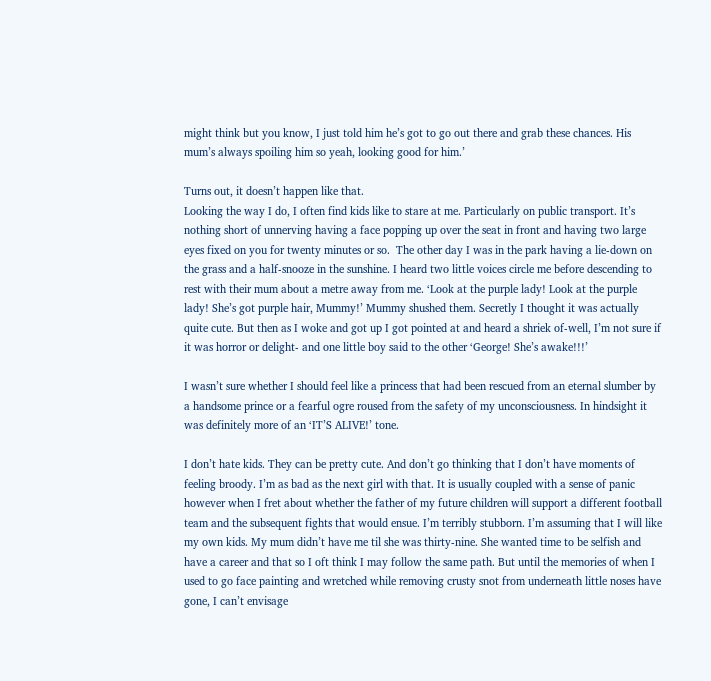might think but you know, I just told him he’s got to go out there and grab these chances. His mum’s always spoiling him so yeah, looking good for him.’

Turns out, it doesn’t happen like that.
Looking the way I do, I often find kids like to stare at me. Particularly on public transport. It’s nothing short of unnerving having a face popping up over the seat in front and having two large eyes fixed on you for twenty minutes or so.  The other day I was in the park having a lie-down on the grass and a half-snooze in the sunshine. I heard two little voices circle me before descending to rest with their mum about a metre away from me. ‘Look at the purple lady! Look at the purple lady! She’s got purple hair, Mummy!’ Mummy shushed them. Secretly I thought it was actually quite cute. But then as I woke and got up I got pointed at and heard a shriek of-well, I’m not sure if it was horror or delight- and one little boy said to the other ‘George! She’s awake!!!’

I wasn’t sure whether I should feel like a princess that had been rescued from an eternal slumber by a handsome prince or a fearful ogre roused from the safety of my unconsciousness. In hindsight it was definitely more of an ‘IT’S ALIVE!’ tone.

I don’t hate kids. They can be pretty cute. And don’t go thinking that I don’t have moments of feeling broody. I’m as bad as the next girl with that. It is usually coupled with a sense of panic however when I fret about whether the father of my future children will support a different football team and the subsequent fights that would ensue. I’m terribly stubborn. I’m assuming that I will like my own kids. My mum didn’t have me til she was thirty-nine. She wanted time to be selfish and have a career and that so I oft think I may follow the same path. But until the memories of when I used to go face painting and wretched while removing crusty snot from underneath little noses have gone, I can’t envisage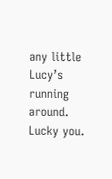any little Lucy’s running around. Lucky you.